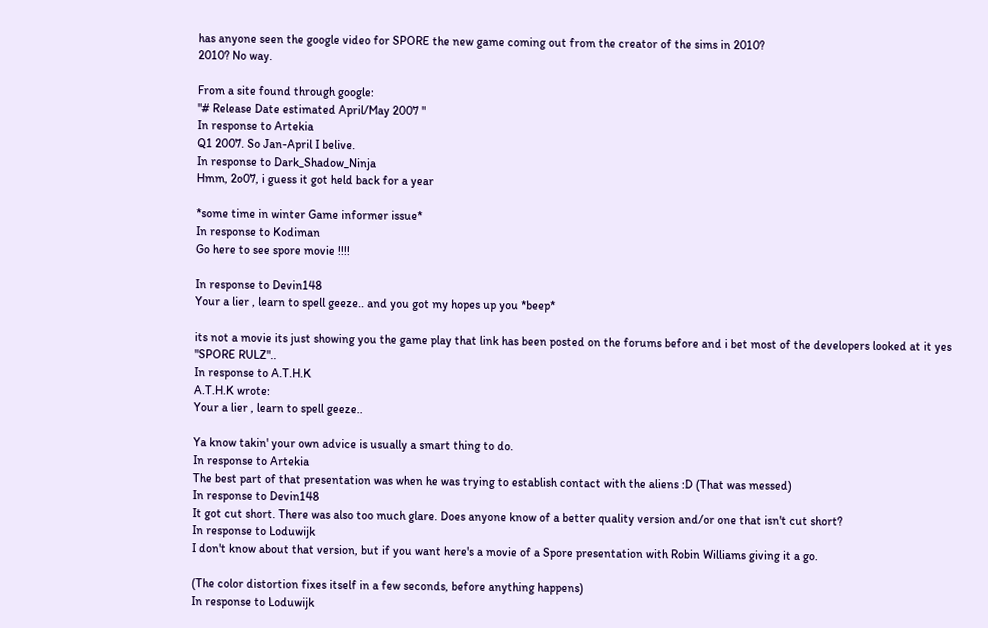has anyone seen the google video for SPORE the new game coming out from the creator of the sims in 2010?
2010? No way.

From a site found through google:
"# Release Date estimated April/May 2007 "
In response to Artekia
Q1 2007. So Jan-April I belive.
In response to Dark_Shadow_Ninja
Hmm, 2o07, i guess it got held back for a year

*some time in winter Game informer issue*
In response to Kodiman
Go here to see spore movie !!!!

In response to Devin148
Your a lier , learn to spell geeze.. and you got my hopes up you *beep*

its not a movie its just showing you the game play that link has been posted on the forums before and i bet most of the developers looked at it yes "SPORE RULZ"..
In response to A.T.H.K
A.T.H.K wrote:
Your a lier , learn to spell geeze..

Ya know takin' your own advice is usually a smart thing to do.
In response to Artekia
The best part of that presentation was when he was trying to establish contact with the aliens :D (That was messed)
In response to Devin148
It got cut short. There was also too much glare. Does anyone know of a better quality version and/or one that isn't cut short?
In response to Loduwijk
I don't know about that version, but if you want here's a movie of a Spore presentation with Robin Williams giving it a go.

(The color distortion fixes itself in a few seconds, before anything happens)
In response to Loduwijk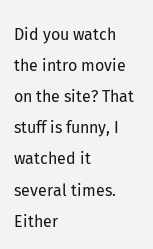Did you watch the intro movie on the site? That stuff is funny, I watched it several times. Either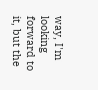way, I'm looking forward to it, but the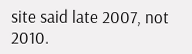site said late 2007, not 2010.